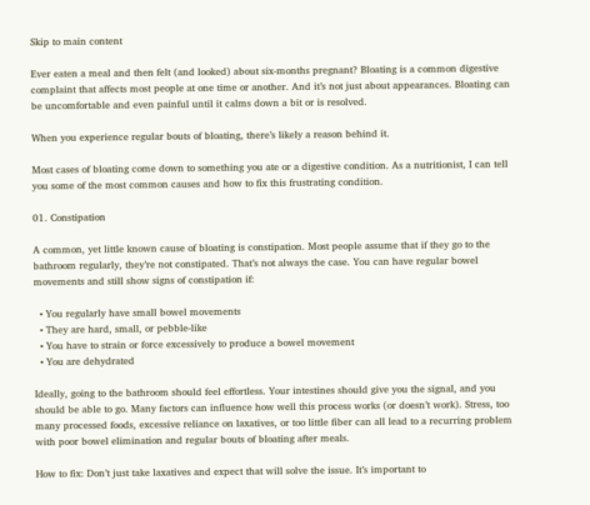Skip to main content

Ever eaten a meal and then felt (and looked) about six-months pregnant? Bloating is a common digestive complaint that affects most people at one time or another. And it’s not just about appearances. Bloating can be uncomfortable and even painful until it calms down a bit or is resolved.

When you experience regular bouts of bloating, there’s likely a reason behind it.

Most cases of bloating come down to something you ate or a digestive condition. As a nutritionist, I can tell you some of the most common causes and how to fix this frustrating condition.

01. Constipation

A common, yet little known cause of bloating is constipation. Most people assume that if they go to the bathroom regularly, they’re not constipated. That’s not always the case. You can have regular bowel movements and still show signs of constipation if:

  • You regularly have small bowel movements
  • They are hard, small, or pebble-like
  • You have to strain or force excessively to produce a bowel movement
  • You are dehydrated

Ideally, going to the bathroom should feel effortless. Your intestines should give you the signal, and you should be able to go. Many factors can influence how well this process works (or doesn’t work). Stress, too many processed foods, excessive reliance on laxatives, or too little fiber can all lead to a recurring problem with poor bowel elimination and regular bouts of bloating after meals.

How to fix: Don’t just take laxatives and expect that will solve the issue. It’s important to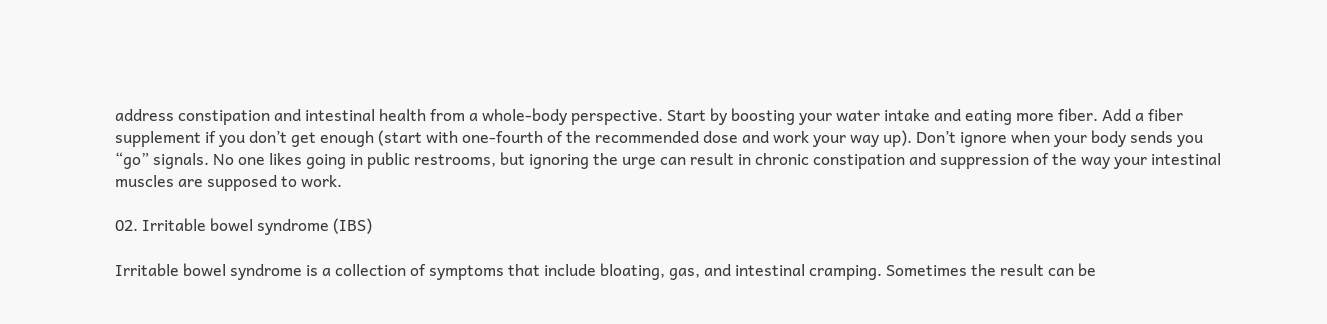address constipation and intestinal health from a whole-body perspective. Start by boosting your water intake and eating more fiber. Add a fiber supplement if you don’t get enough (start with one-fourth of the recommended dose and work your way up). Don’t ignore when your body sends you “go” signals. No one likes going in public restrooms, but ignoring the urge can result in chronic constipation and suppression of the way your intestinal muscles are supposed to work.

02. Irritable bowel syndrome (IBS)

Irritable bowel syndrome is a collection of symptoms that include bloating, gas, and intestinal cramping. Sometimes the result can be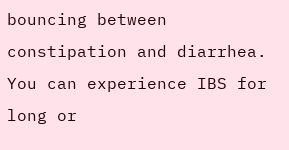bouncing between constipation and diarrhea. You can experience IBS for long or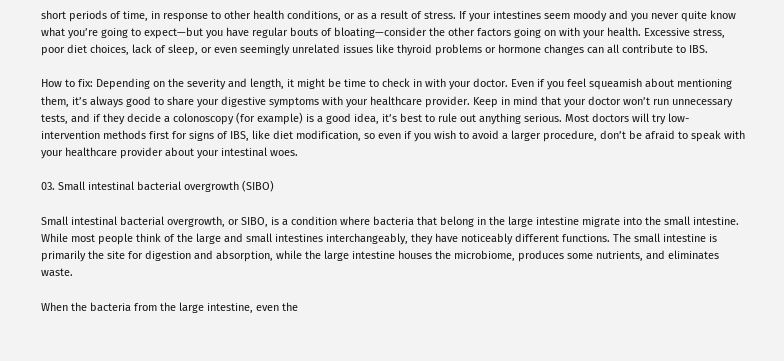short periods of time, in response to other health conditions, or as a result of stress. If your intestines seem moody and you never quite know what you’re going to expect—but you have regular bouts of bloating—consider the other factors going on with your health. Excessive stress, poor diet choices, lack of sleep, or even seemingly unrelated issues like thyroid problems or hormone changes can all contribute to IBS.

How to fix: Depending on the severity and length, it might be time to check in with your doctor. Even if you feel squeamish about mentioning them, it’s always good to share your digestive symptoms with your healthcare provider. Keep in mind that your doctor won’t run unnecessary tests, and if they decide a colonoscopy (for example) is a good idea, it’s best to rule out anything serious. Most doctors will try low-intervention methods first for signs of IBS, like diet modification, so even if you wish to avoid a larger procedure, don’t be afraid to speak with your healthcare provider about your intestinal woes.

03. Small intestinal bacterial overgrowth (SIBO)

Small intestinal bacterial overgrowth, or SIBO, is a condition where bacteria that belong in the large intestine migrate into the small intestine. While most people think of the large and small intestines interchangeably, they have noticeably different functions. The small intestine is primarily the site for digestion and absorption, while the large intestine houses the microbiome, produces some nutrients, and eliminates waste.

When the bacteria from the large intestine, even the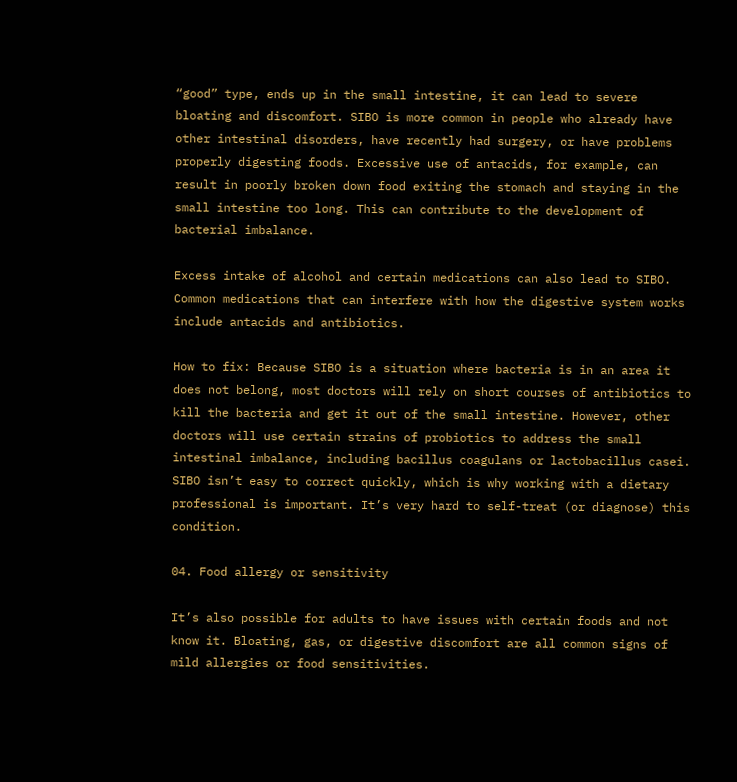“good” type, ends up in the small intestine, it can lead to severe bloating and discomfort. SIBO is more common in people who already have other intestinal disorders, have recently had surgery, or have problems properly digesting foods. Excessive use of antacids, for example, can result in poorly broken down food exiting the stomach and staying in the small intestine too long. This can contribute to the development of bacterial imbalance.

Excess intake of alcohol and certain medications can also lead to SIBO. Common medications that can interfere with how the digestive system works include antacids and antibiotics.

How to fix: Because SIBO is a situation where bacteria is in an area it does not belong, most doctors will rely on short courses of antibiotics to kill the bacteria and get it out of the small intestine. However, other doctors will use certain strains of probiotics to address the small intestinal imbalance, including bacillus coagulans or lactobacillus casei. SIBO isn’t easy to correct quickly, which is why working with a dietary professional is important. It’s very hard to self-treat (or diagnose) this condition.

04. Food allergy or sensitivity

It’s also possible for adults to have issues with certain foods and not know it. Bloating, gas, or digestive discomfort are all common signs of mild allergies or food sensitivities.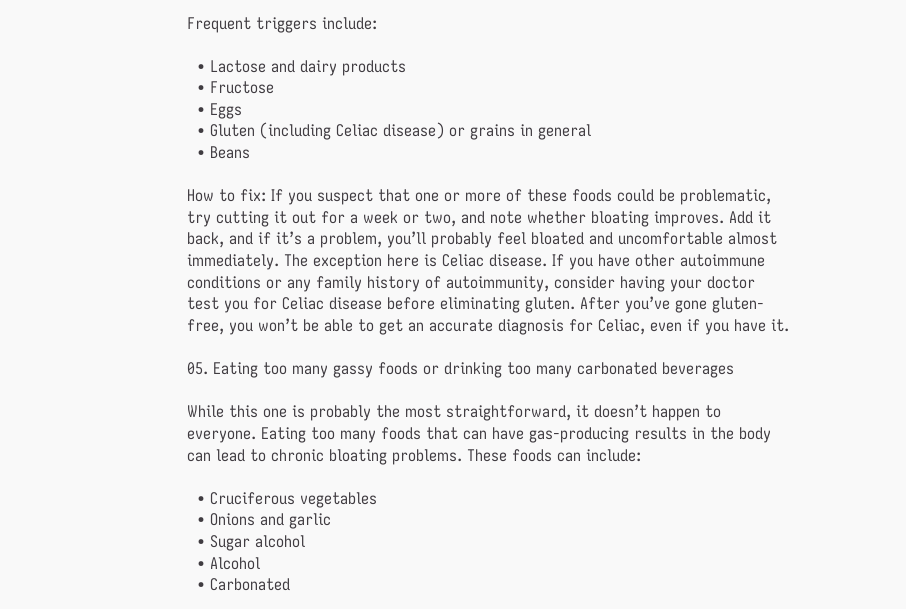Frequent triggers include:

  • Lactose and dairy products
  • Fructose
  • Eggs
  • Gluten (including Celiac disease) or grains in general
  • Beans

How to fix: If you suspect that one or more of these foods could be problematic, try cutting it out for a week or two, and note whether bloating improves. Add it back, and if it’s a problem, you’ll probably feel bloated and uncomfortable almost immediately. The exception here is Celiac disease. If you have other autoimmune conditions or any family history of autoimmunity, consider having your doctor test you for Celiac disease before eliminating gluten. After you’ve gone gluten-free, you won’t be able to get an accurate diagnosis for Celiac, even if you have it.

05. Eating too many gassy foods or drinking too many carbonated beverages

While this one is probably the most straightforward, it doesn’t happen to everyone. Eating too many foods that can have gas-producing results in the body can lead to chronic bloating problems. These foods can include:

  • Cruciferous vegetables
  • Onions and garlic
  • Sugar alcohol
  • Alcohol
  • Carbonated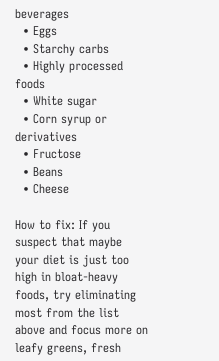beverages
  • Eggs
  • Starchy carbs
  • Highly processed foods
  • White sugar
  • Corn syrup or derivatives
  • Fructose
  • Beans
  • Cheese

How to fix: If you suspect that maybe your diet is just too high in bloat-heavy foods, try eliminating most from the list above and focus more on leafy greens, fresh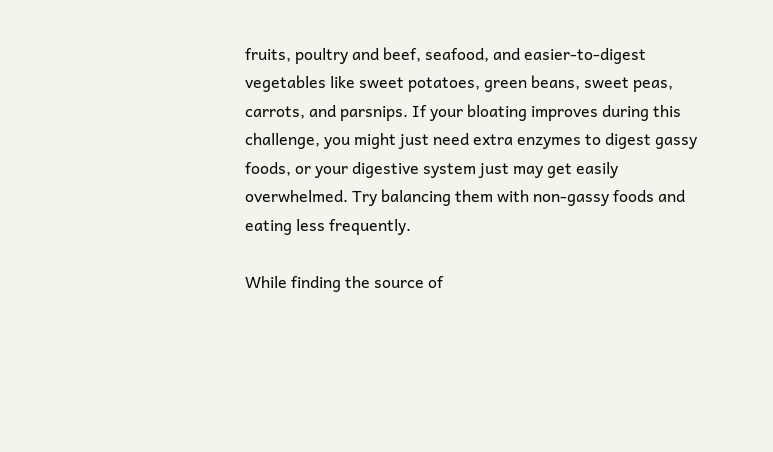fruits, poultry and beef, seafood, and easier-to-digest vegetables like sweet potatoes, green beans, sweet peas, carrots, and parsnips. If your bloating improves during this challenge, you might just need extra enzymes to digest gassy foods, or your digestive system just may get easily overwhelmed. Try balancing them with non-gassy foods and eating less frequently.

While finding the source of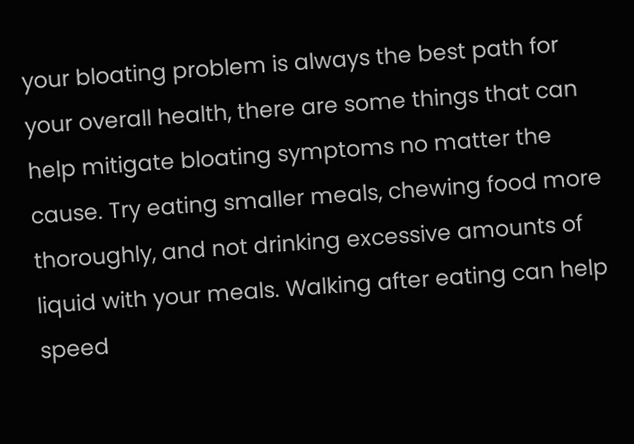your bloating problem is always the best path for your overall health, there are some things that can help mitigate bloating symptoms no matter the cause. Try eating smaller meals, chewing food more thoroughly, and not drinking excessive amounts of liquid with your meals. Walking after eating can help speed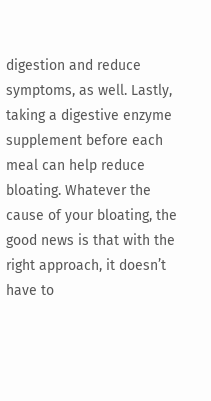digestion and reduce symptoms, as well. Lastly, taking a digestive enzyme supplement before each meal can help reduce bloating. Whatever the cause of your bloating, the good news is that with the right approach, it doesn’t have to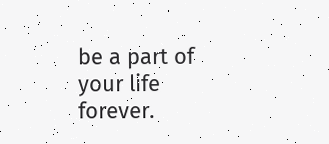be a part of your life forever.